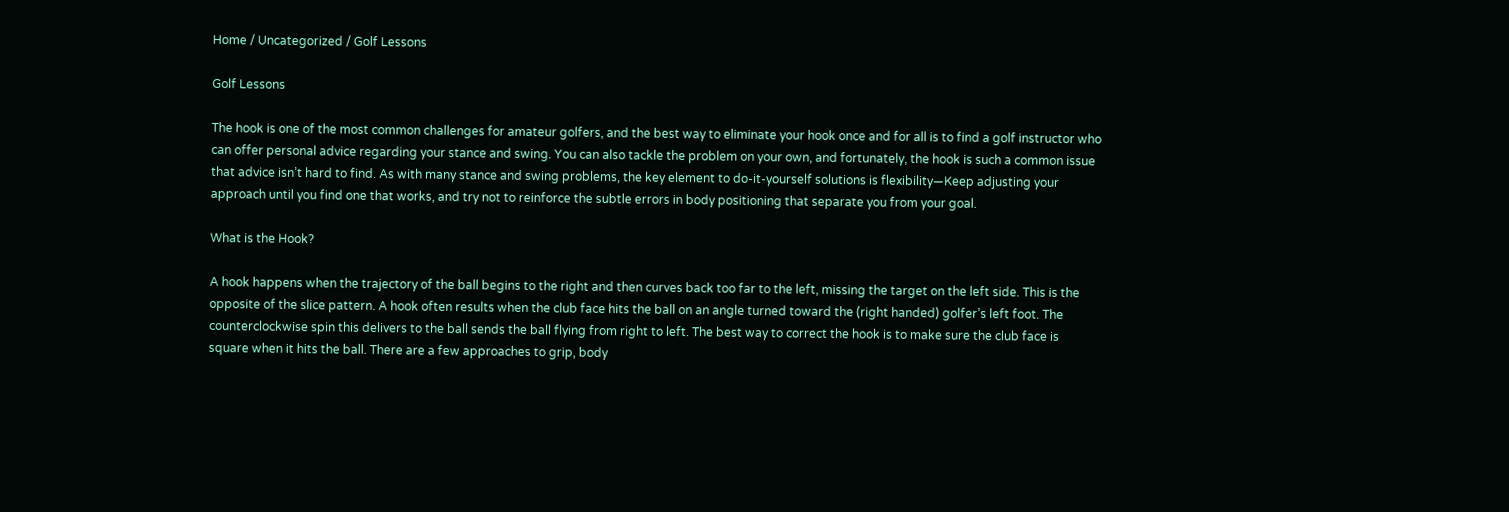Home / Uncategorized / Golf Lessons

Golf Lessons

The hook is one of the most common challenges for amateur golfers, and the best way to eliminate your hook once and for all is to find a golf instructor who can offer personal advice regarding your stance and swing. You can also tackle the problem on your own, and fortunately, the hook is such a common issue that advice isn’t hard to find. As with many stance and swing problems, the key element to do-it-yourself solutions is flexibility—Keep adjusting your approach until you find one that works, and try not to reinforce the subtle errors in body positioning that separate you from your goal.

What is the Hook?

A hook happens when the trajectory of the ball begins to the right and then curves back too far to the left, missing the target on the left side. This is the opposite of the slice pattern. A hook often results when the club face hits the ball on an angle turned toward the (right handed) golfer’s left foot. The counterclockwise spin this delivers to the ball sends the ball flying from right to left. The best way to correct the hook is to make sure the club face is square when it hits the ball. There are a few approaches to grip, body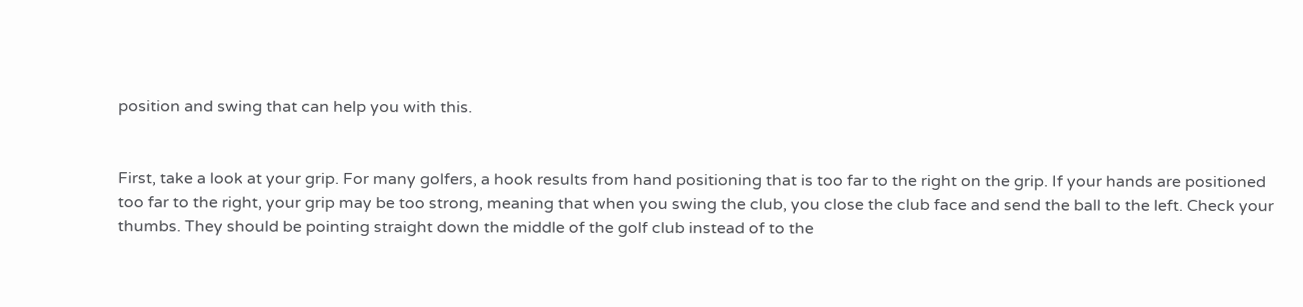position and swing that can help you with this.


First, take a look at your grip. For many golfers, a hook results from hand positioning that is too far to the right on the grip. If your hands are positioned too far to the right, your grip may be too strong, meaning that when you swing the club, you close the club face and send the ball to the left. Check your thumbs. They should be pointing straight down the middle of the golf club instead of to the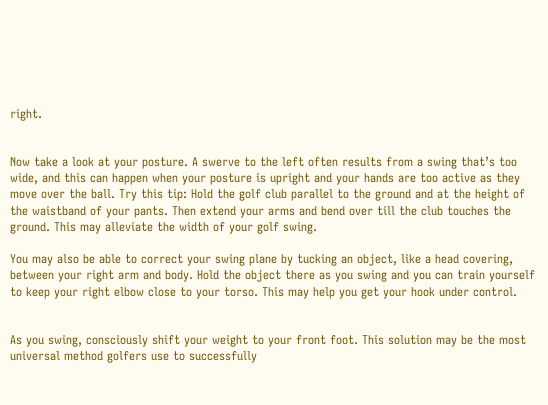right.


Now take a look at your posture. A swerve to the left often results from a swing that’s too wide, and this can happen when your posture is upright and your hands are too active as they move over the ball. Try this tip: Hold the golf club parallel to the ground and at the height of the waistband of your pants. Then extend your arms and bend over till the club touches the ground. This may alleviate the width of your golf swing.

You may also be able to correct your swing plane by tucking an object, like a head covering, between your right arm and body. Hold the object there as you swing and you can train yourself to keep your right elbow close to your torso. This may help you get your hook under control.


As you swing, consciously shift your weight to your front foot. This solution may be the most universal method golfers use to successfully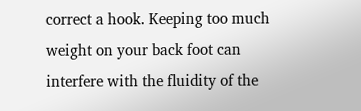correct a hook. Keeping too much weight on your back foot can interfere with the fluidity of the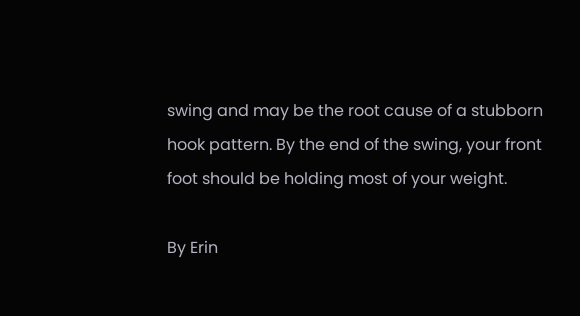swing and may be the root cause of a stubborn hook pattern. By the end of the swing, your front foot should be holding most of your weight.

By Erin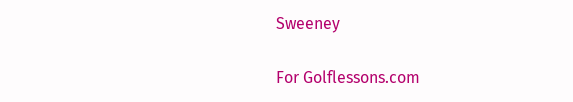Sweeney

For Golflessons.com